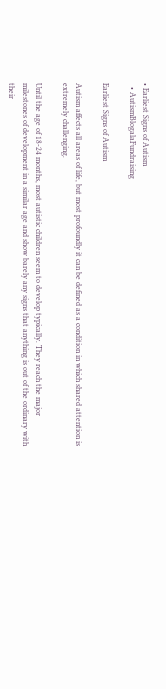• Earliest Signs of Autism
  • AutismBlogalaFundraising

Earliest Signs of Autism

Autism affects all areas of life, but most profoundly it can be defined as a condition in which shared attention is extremely challenging.

Until the age of 18-24 months, most autistic children seem to develop typically. They reach the major milestones of development in a similar age and show barely any signs that anything is out of the ordinary with their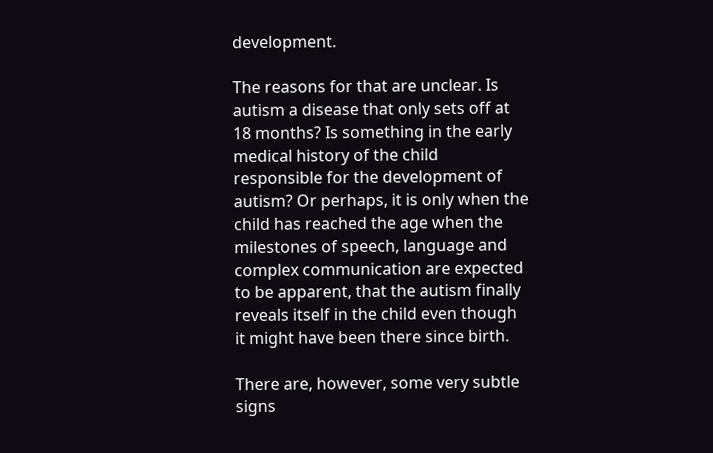development.

The reasons for that are unclear. Is autism a disease that only sets off at 18 months? Is something in the early medical history of the child responsible for the development of autism? Or perhaps, it is only when the child has reached the age when the milestones of speech, language and complex communication are expected to be apparent, that the autism finally reveals itself in the child even though it might have been there since birth.

There are, however, some very subtle signs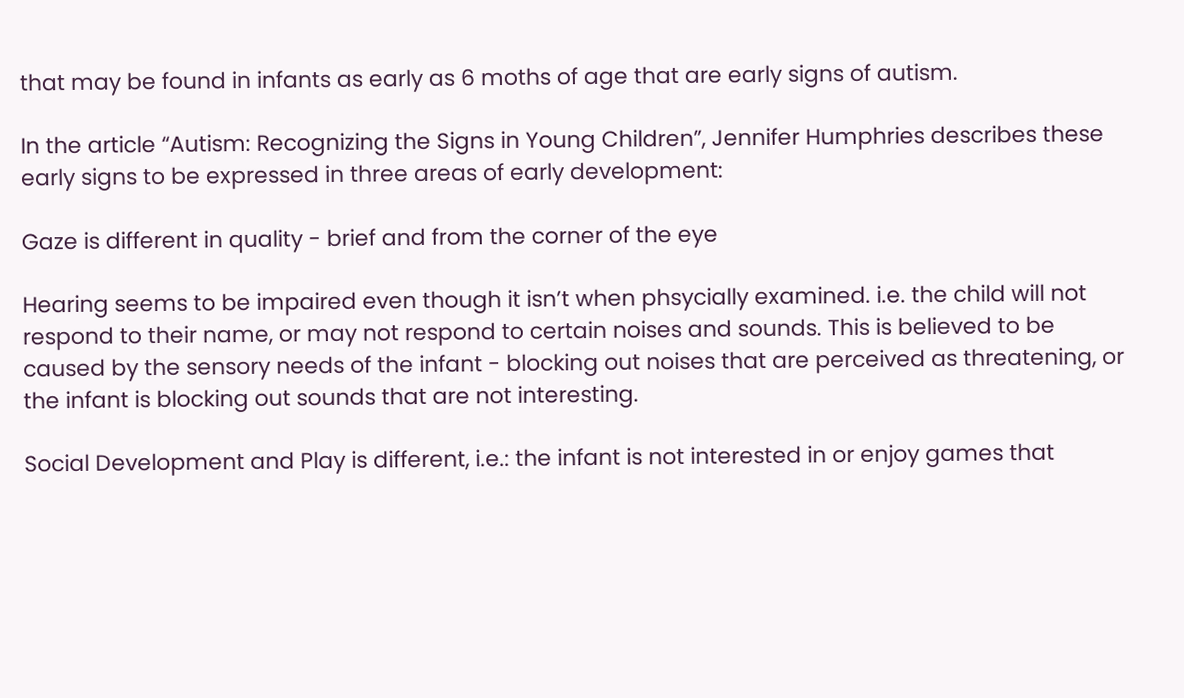that may be found in infants as early as 6 moths of age that are early signs of autism.

In the article “Autism: Recognizing the Signs in Young Children”, Jennifer Humphries describes these early signs to be expressed in three areas of early development:

Gaze is different in quality - brief and from the corner of the eye

Hearing seems to be impaired even though it isn’t when phsycially examined. i.e. the child will not respond to their name, or may not respond to certain noises and sounds. This is believed to be caused by the sensory needs of the infant - blocking out noises that are perceived as threatening, or the infant is blocking out sounds that are not interesting.

Social Development and Play is different, i.e.: the infant is not interested in or enjoy games that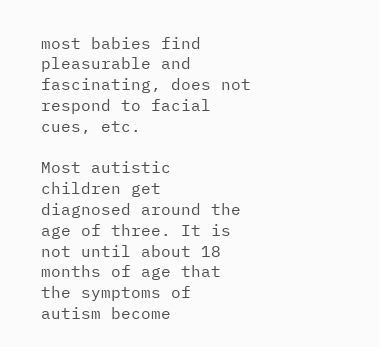most babies find pleasurable and fascinating, does not respond to facial cues, etc.

Most autistic children get diagnosed around the age of three. It is not until about 18 months of age that the symptoms of autism become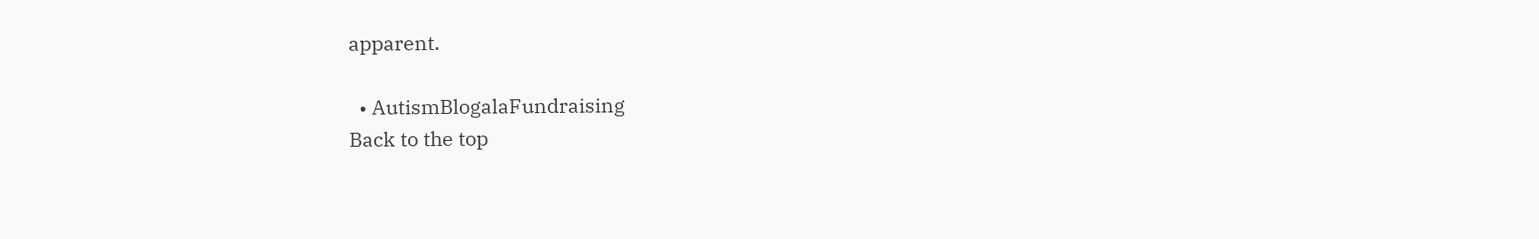apparent.

  • AutismBlogalaFundraising
Back to the top